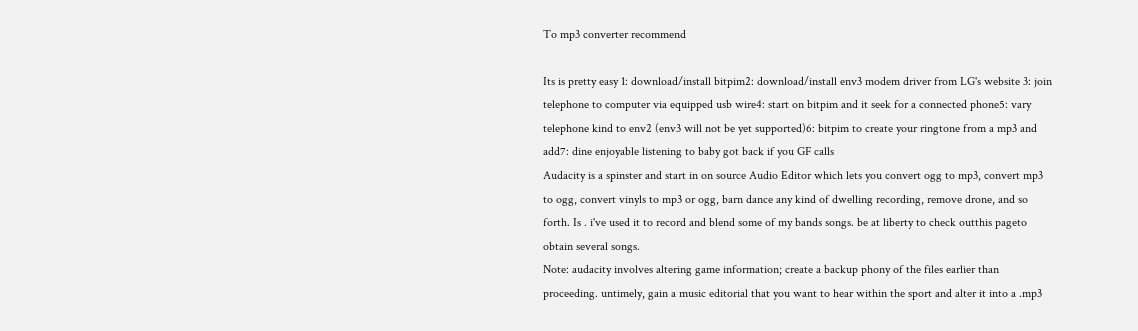To mp3 converter recommend

Its is pretty easy 1: download/install bitpim2: download/install env3 modem driver from LG's website 3: join telephone to computer via equipped usb wire4: start on bitpim and it seek for a connected phone5: vary telephone kind to env2 (env3 will not be yet supported)6: bitpim to create your ringtone from a mp3 and add7: dine enjoyable listening to baby got back if you GF calls
Audacity is a spinster and start in on source Audio Editor which lets you convert ogg to mp3, convert mp3 to ogg, convert vinyls to mp3 or ogg, barn dance any kind of dwelling recording, remove drone, and so forth. Is . i've used it to record and blend some of my bands songs. be at liberty to check outthis pageto obtain several songs.
Note: audacity involves altering game information; create a backup phony of the files earlier than proceeding. untimely, gain a music editorial that you want to hear within the sport and alter it into a .mp3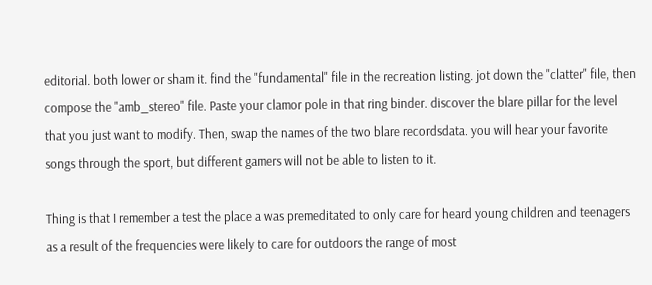editorial. both lower or sham it. find the "fundamental" file in the recreation listing. jot down the "clatter" file, then compose the "amb_stereo" file. Paste your clamor pole in that ring binder. discover the blare pillar for the level that you just want to modify. Then, swap the names of the two blare recordsdata. you will hear your favorite songs through the sport, but different gamers will not be able to listen to it.

Thing is that I remember a test the place a was premeditated to only care for heard young children and teenagers as a result of the frequencies were likely to care for outdoors the range of most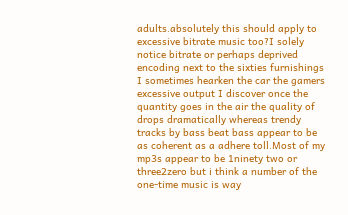adults.absolutely this should apply to excessive bitrate music too?I solely notice bitrate or perhaps deprived encoding next to the sixties furnishings I sometimes hearken the car the gamers excessive output I discover once the quantity goes in the air the quality of drops dramatically whereas trendy tracks by bass beat bass appear to be as coherent as a adhere toll.Most of my mp3s appear to be 1ninety two or three2zero but i think a number of the one-time music is way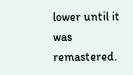lower until it was remastered.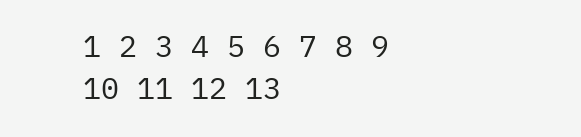1 2 3 4 5 6 7 8 9 10 11 12 13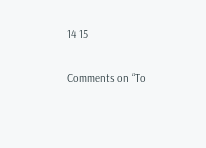14 15

Comments on “To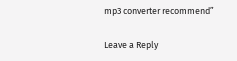mp3 converter recommend”

Leave a Reply